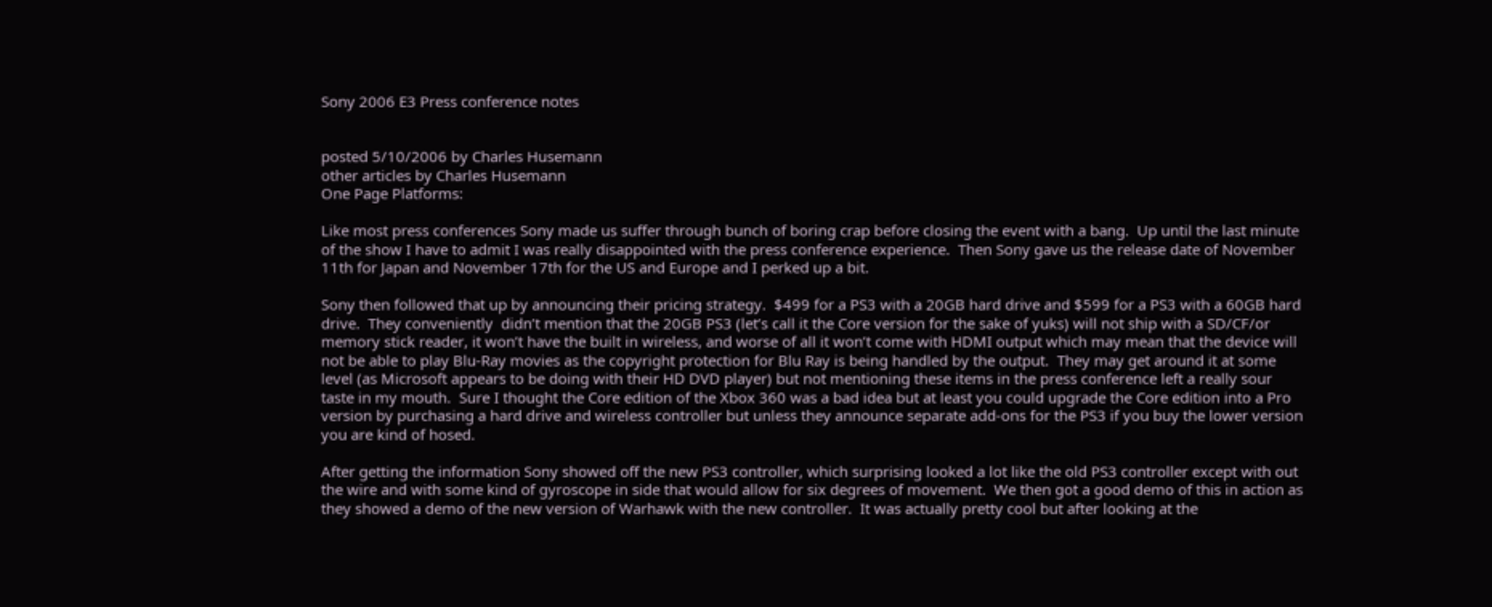Sony 2006 E3 Press conference notes


posted 5/10/2006 by Charles Husemann
other articles by Charles Husemann
One Page Platforms:

Like most press conferences Sony made us suffer through bunch of boring crap before closing the event with a bang.  Up until the last minute of the show I have to admit I was really disappointed with the press conference experience.  Then Sony gave us the release date of November 11th for Japan and November 17th for the US and Europe and I perked up a bit.

Sony then followed that up by announcing their pricing strategy.  $499 for a PS3 with a 20GB hard drive and $599 for a PS3 with a 60GB hard drive.  They conveniently  didn’t mention that the 20GB PS3 (let’s call it the Core version for the sake of yuks) will not ship with a SD/CF/or memory stick reader, it won’t have the built in wireless, and worse of all it won’t come with HDMI output which may mean that the device will not be able to play Blu-Ray movies as the copyright protection for Blu Ray is being handled by the output.  They may get around it at some level (as Microsoft appears to be doing with their HD DVD player) but not mentioning these items in the press conference left a really sour taste in my mouth.  Sure I thought the Core edition of the Xbox 360 was a bad idea but at least you could upgrade the Core edition into a Pro version by purchasing a hard drive and wireless controller but unless they announce separate add-ons for the PS3 if you buy the lower version you are kind of hosed.

After getting the information Sony showed off the new PS3 controller, which surprising looked a lot like the old PS3 controller except with out the wire and with some kind of gyroscope in side that would allow for six degrees of movement.  We then got a good demo of this in action as they showed a demo of the new version of Warhawk with the new controller.  It was actually pretty cool but after looking at the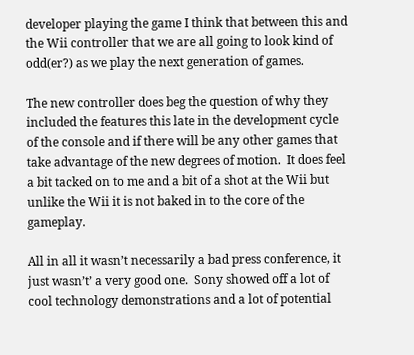developer playing the game I think that between this and the Wii controller that we are all going to look kind of odd(er?) as we play the next generation of games.

The new controller does beg the question of why they included the features this late in the development cycle of the console and if there will be any other games that take advantage of the new degrees of motion.  It does feel a bit tacked on to me and a bit of a shot at the Wii but unlike the Wii it is not baked in to the core of the gameplay.

All in all it wasn’t necessarily a bad press conference, it just wasn’t’ a very good one.  Sony showed off a lot of cool technology demonstrations and a lot of potential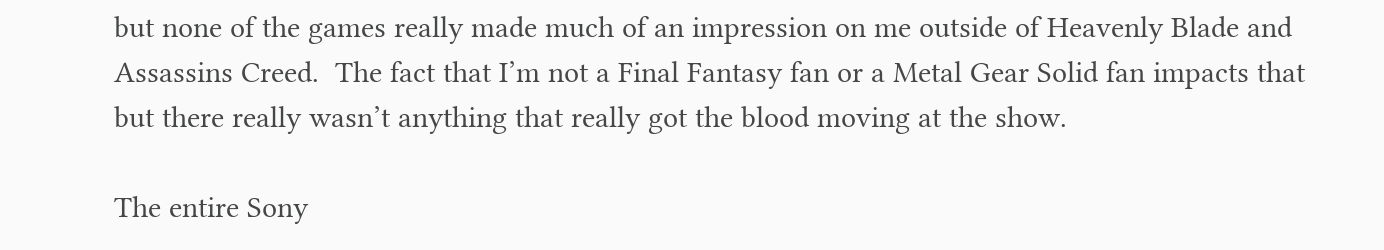but none of the games really made much of an impression on me outside of Heavenly Blade and Assassins Creed.  The fact that I’m not a Final Fantasy fan or a Metal Gear Solid fan impacts that but there really wasn’t anything that really got the blood moving at the show.

The entire Sony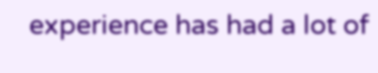experience has had a lot of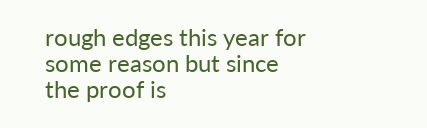rough edges this year for some reason but since the proof is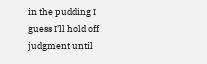in the pudding I guess I’ll hold off judgment until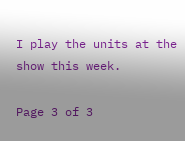I play the units at the show this week.

Page 3 of 3